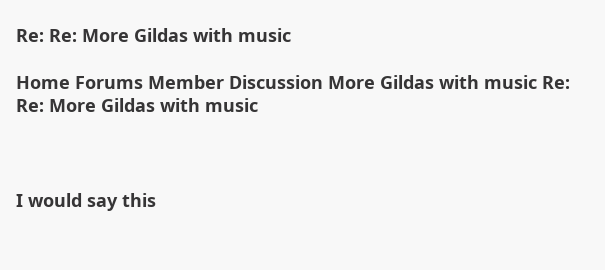Re: Re: More Gildas with music

Home Forums Member Discussion More Gildas with music Re: Re: More Gildas with music



I would say this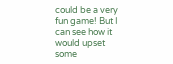could be a very fun game! But I can see how it would upset some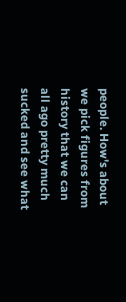people. How's about we pick figures from history that we can all ago pretty much sucked and see what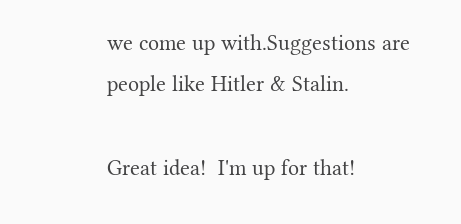we come up with.Suggestions are people like Hitler & Stalin.

Great idea!  I'm up for that!